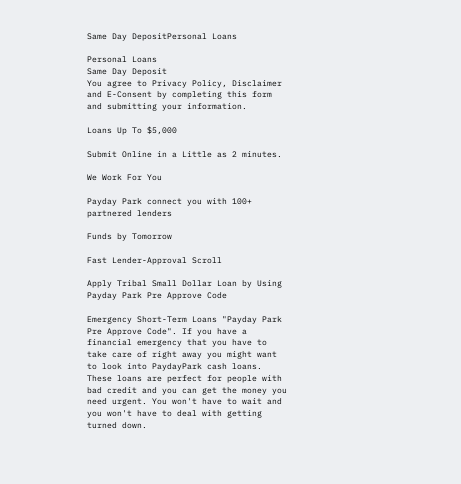Same Day DepositPersonal Loans

Personal Loans
Same Day Deposit
You agree to Privacy Policy, Disclaimer and E-Consent by completing this form and submitting your information.

Loans Up To $5,000

Submit Online in a Little as 2 minutes.

We Work For You

Payday Park connect you with 100+ partnered lenders

Funds by Tomorrow

Fast Lender-Approval Scroll

Apply Tribal Small Dollar Loan by Using Payday Park Pre Approve Code

Emergency Short-Term Loans "Payday Park Pre Approve Code". If you have a financial emergency that you have to take care of right away you might want to look into PaydayPark cash loans. These loans are perfect for people with bad credit and you can get the money you need urgent. You won't have to wait and you won't have to deal with getting turned down.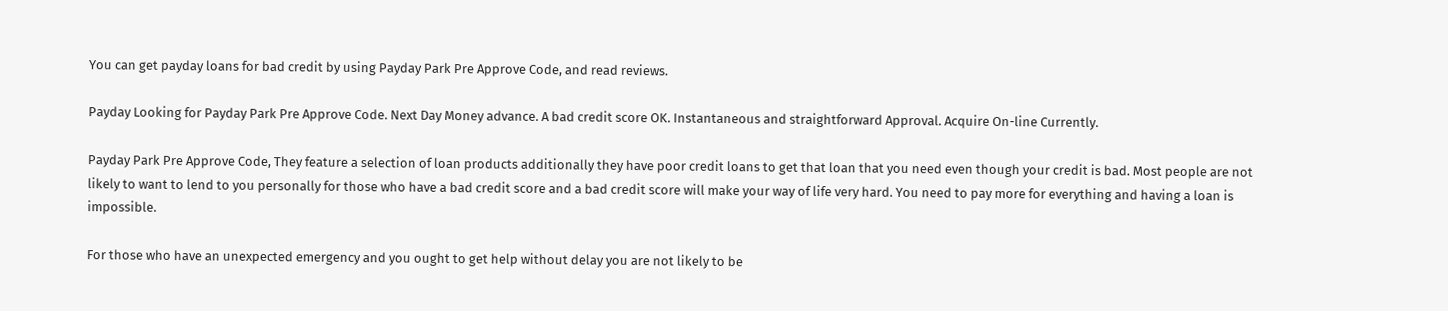You can get payday loans for bad credit by using Payday Park Pre Approve Code, and read reviews.

Payday Looking for Payday Park Pre Approve Code. Next Day Money advance. A bad credit score OK. Instantaneous and straightforward Approval. Acquire On-line Currently.

Payday Park Pre Approve Code, They feature a selection of loan products additionally they have poor credit loans to get that loan that you need even though your credit is bad. Most people are not likely to want to lend to you personally for those who have a bad credit score and a bad credit score will make your way of life very hard. You need to pay more for everything and having a loan is impossible.

For those who have an unexpected emergency and you ought to get help without delay you are not likely to be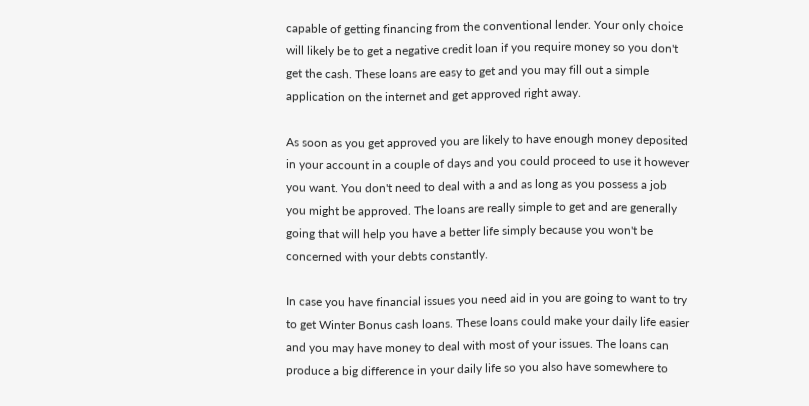capable of getting financing from the conventional lender. Your only choice will likely be to get a negative credit loan if you require money so you don't get the cash. These loans are easy to get and you may fill out a simple application on the internet and get approved right away.

As soon as you get approved you are likely to have enough money deposited in your account in a couple of days and you could proceed to use it however you want. You don't need to deal with a and as long as you possess a job you might be approved. The loans are really simple to get and are generally going that will help you have a better life simply because you won't be concerned with your debts constantly.

In case you have financial issues you need aid in you are going to want to try to get Winter Bonus cash loans. These loans could make your daily life easier and you may have money to deal with most of your issues. The loans can produce a big difference in your daily life so you also have somewhere to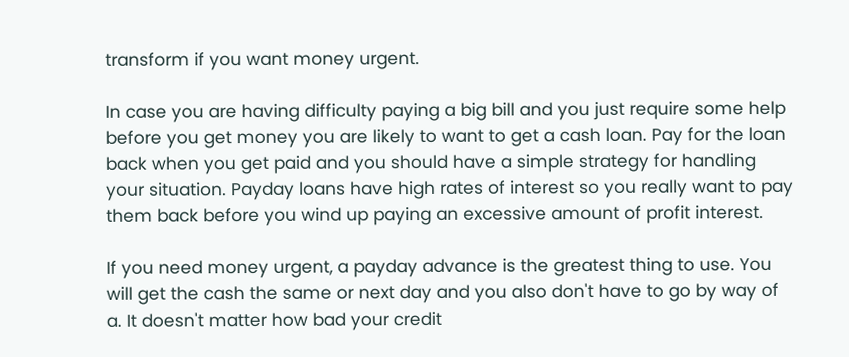transform if you want money urgent.

In case you are having difficulty paying a big bill and you just require some help before you get money you are likely to want to get a cash loan. Pay for the loan back when you get paid and you should have a simple strategy for handling your situation. Payday loans have high rates of interest so you really want to pay them back before you wind up paying an excessive amount of profit interest.

If you need money urgent, a payday advance is the greatest thing to use. You will get the cash the same or next day and you also don't have to go by way of a. It doesn't matter how bad your credit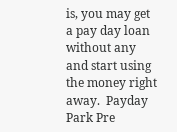is, you may get a pay day loan without any and start using the money right away.  Payday Park Pre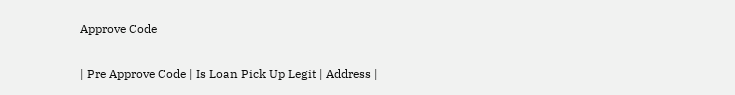Approve Code

| Pre Approve Code | Is Loan Pick Up Legit | Address |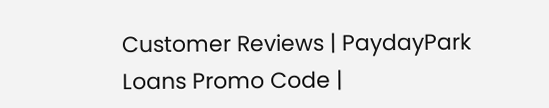Customer Reviews | PaydayPark Loans Promo Code |